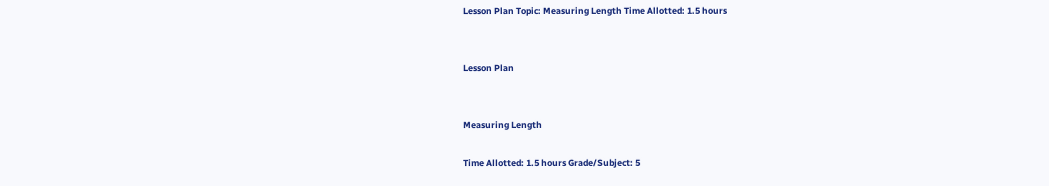Lesson Plan Topic: Measuring Length Time Allotted: 1.5 hours


Lesson Plan


Measuring Length

Time Allotted: 1.5 hours Grade/Subject: 5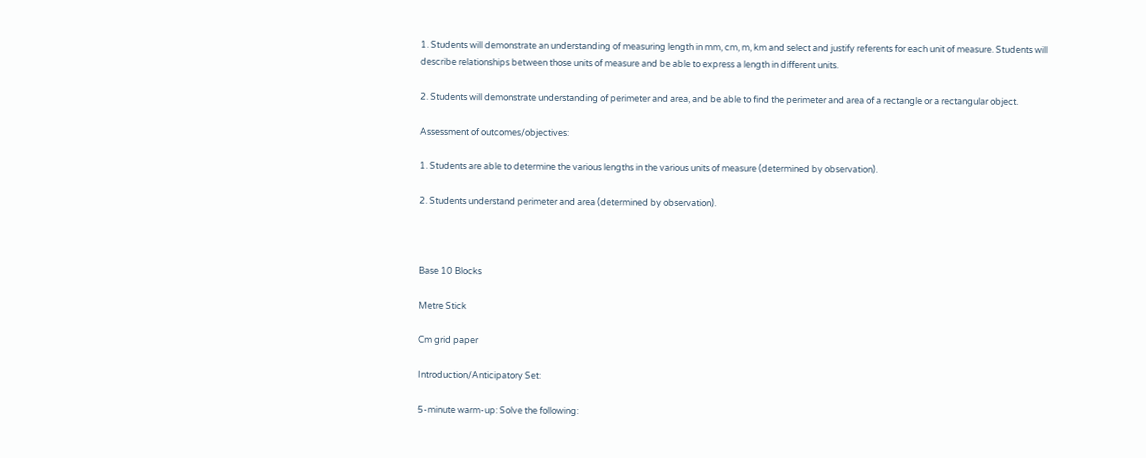1. Students will demonstrate an understanding of measuring length in mm, cm, m, km and select and justify referents for each unit of measure. Students will describe relationships between those units of measure and be able to express a length in different units.

2. Students will demonstrate understanding of perimeter and area, and be able to find the perimeter and area of a rectangle or a rectangular object.

Assessment of outcomes/objectives:

1. Students are able to determine the various lengths in the various units of measure (determined by observation).

2. Students understand perimeter and area (determined by observation).



Base 10 Blocks

Metre Stick

Cm grid paper

Introduction/Anticipatory Set:

5-minute warm-up: Solve the following: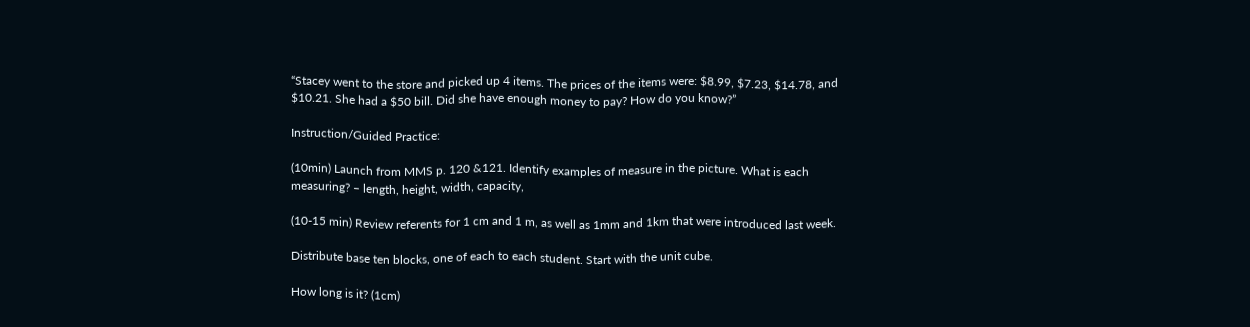“Stacey went to the store and picked up 4 items. The prices of the items were: $8.99, $7.23, $14.78, and $10.21. She had a $50 bill. Did she have enough money to pay? How do you know?”

Instruction/Guided Practice:

(10min) Launch from MMS p. 120 &121. Identify examples of measure in the picture. What is each measuring? – length, height, width, capacity,

(10-15 min) Review referents for 1 cm and 1 m, as well as 1mm and 1km that were introduced last week.

Distribute base ten blocks, one of each to each student. Start with the unit cube.

How long is it? (1cm)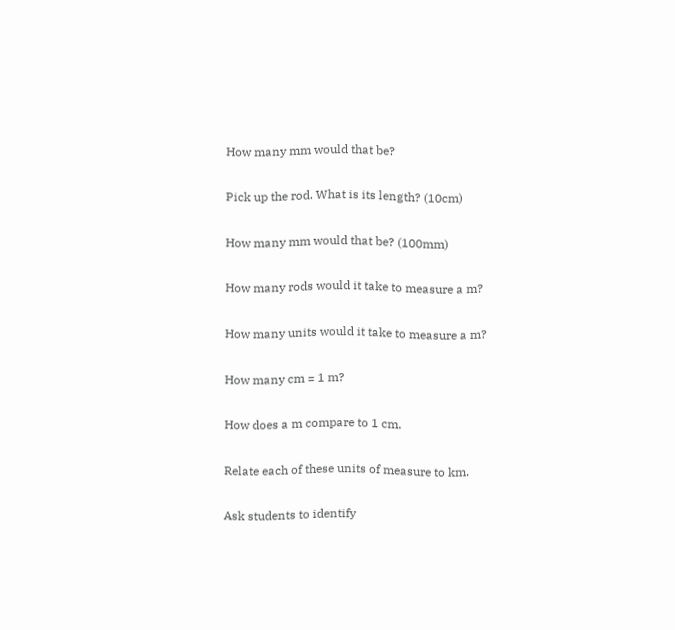How many mm would that be?

Pick up the rod. What is its length? (10cm)

How many mm would that be? (100mm)

How many rods would it take to measure a m?

How many units would it take to measure a m?

How many cm = 1 m?

How does a m compare to 1 cm.

Relate each of these units of measure to km.

Ask students to identify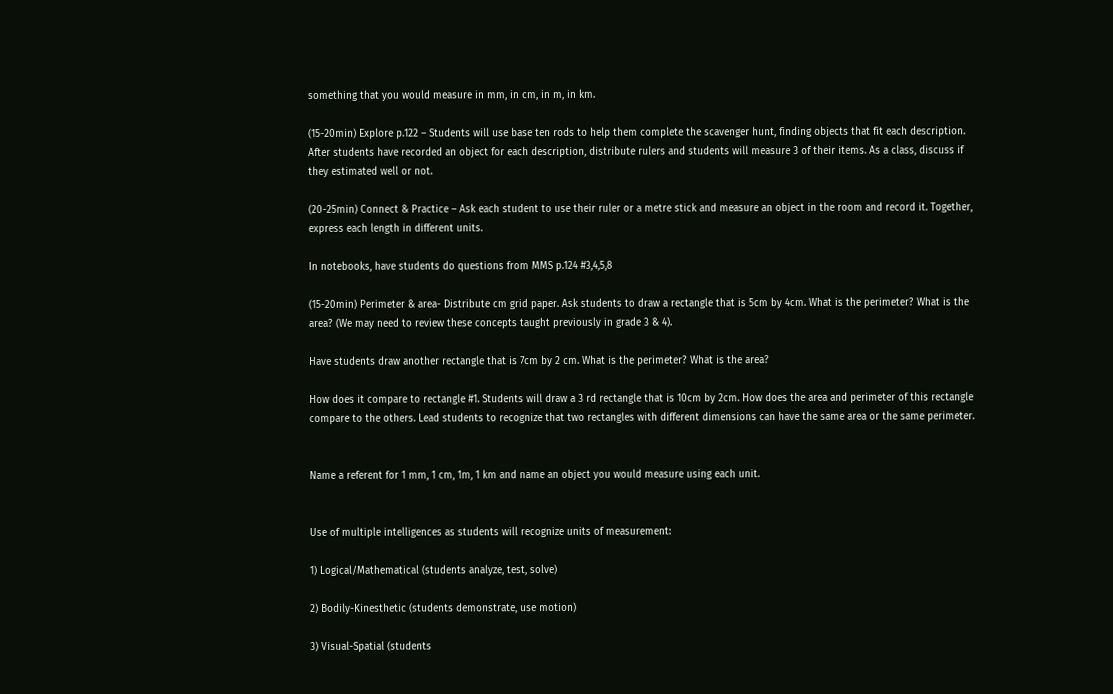something that you would measure in mm, in cm, in m, in km.

(15-20min) Explore p.122 – Students will use base ten rods to help them complete the scavenger hunt, finding objects that fit each description. After students have recorded an object for each description, distribute rulers and students will measure 3 of their items. As a class, discuss if they estimated well or not.

(20-25min) Connect & Practice – Ask each student to use their ruler or a metre stick and measure an object in the room and record it. Together, express each length in different units.

In notebooks, have students do questions from MMS p.124 #3,4,5,8

(15-20min) Perimeter & area- Distribute cm grid paper. Ask students to draw a rectangle that is 5cm by 4cm. What is the perimeter? What is the area? (We may need to review these concepts taught previously in grade 3 & 4).

Have students draw another rectangle that is 7cm by 2 cm. What is the perimeter? What is the area?

How does it compare to rectangle #1. Students will draw a 3 rd rectangle that is 10cm by 2cm. How does the area and perimeter of this rectangle compare to the others. Lead students to recognize that two rectangles with different dimensions can have the same area or the same perimeter.


Name a referent for 1 mm, 1 cm, 1m, 1 km and name an object you would measure using each unit.


Use of multiple intelligences as students will recognize units of measurement:

1) Logical/Mathematical (students analyze, test, solve)

2) Bodily-Kinesthetic (students demonstrate, use motion)

3) Visual-Spatial (students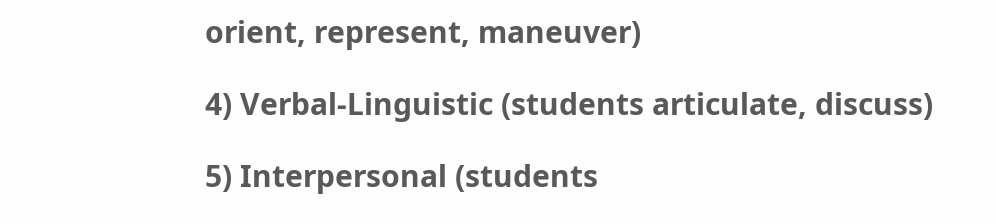orient, represent, maneuver)

4) Verbal-Linguistic (students articulate, discuss)

5) Interpersonal (students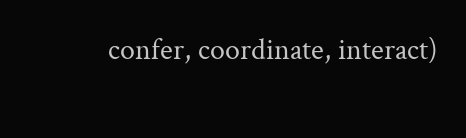confer, coordinate, interact)